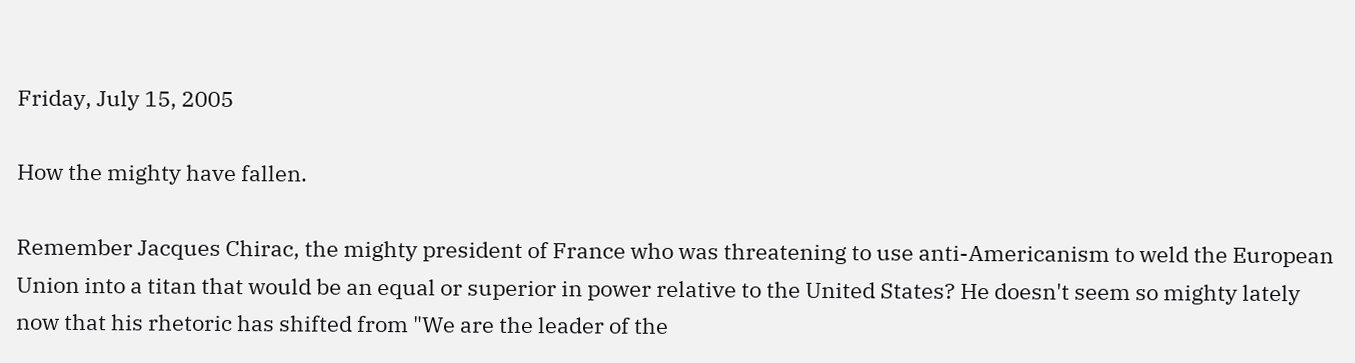Friday, July 15, 2005

How the mighty have fallen.

Remember Jacques Chirac, the mighty president of France who was threatening to use anti-Americanism to weld the European Union into a titan that would be an equal or superior in power relative to the United States? He doesn't seem so mighty lately now that his rhetoric has shifted from "We are the leader of the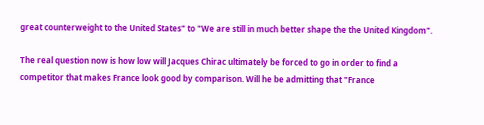great counterweight to the United States" to "We are still in much better shape the the United Kingdom".

The real question now is how low will Jacques Chirac ultimately be forced to go in order to find a competitor that makes France look good by comparison. Will he be admitting that "France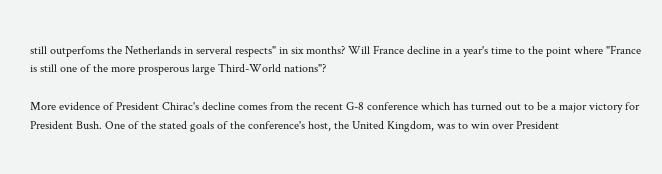still outperfoms the Netherlands in serveral respects" in six months? Will France decline in a year's time to the point where "France is still one of the more prosperous large Third-World nations"?

More evidence of President Chirac's decline comes from the recent G-8 conference which has turned out to be a major victory for President Bush. One of the stated goals of the conference's host, the United Kingdom, was to win over President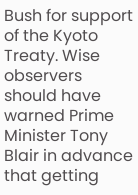Bush for support of the Kyoto Treaty. Wise observers should have warned Prime Minister Tony Blair in advance that getting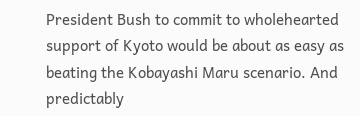President Bush to commit to wholehearted support of Kyoto would be about as easy as beating the Kobayashi Maru scenario. And predictably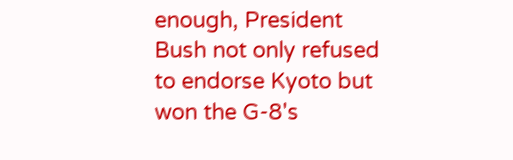enough, President Bush not only refused to endorse Kyoto but won the G-8's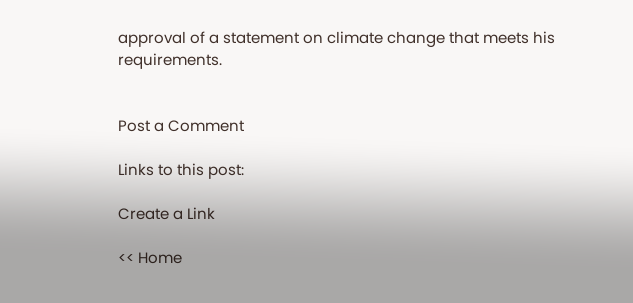approval of a statement on climate change that meets his requirements.


Post a Comment

Links to this post:

Create a Link

<< Home